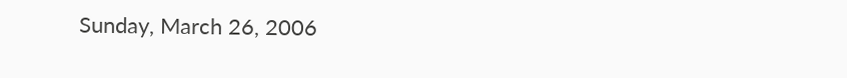Sunday, March 26, 2006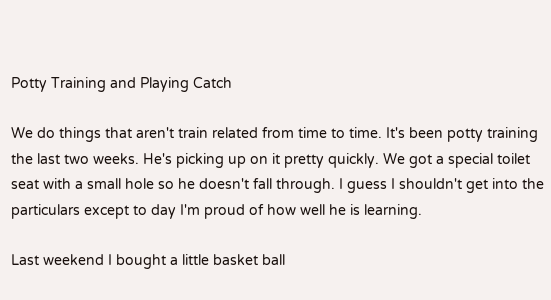Potty Training and Playing Catch

We do things that aren't train related from time to time. It's been potty training the last two weeks. He's picking up on it pretty quickly. We got a special toilet seat with a small hole so he doesn't fall through. I guess I shouldn't get into the particulars except to day I'm proud of how well he is learning.

Last weekend I bought a little basket ball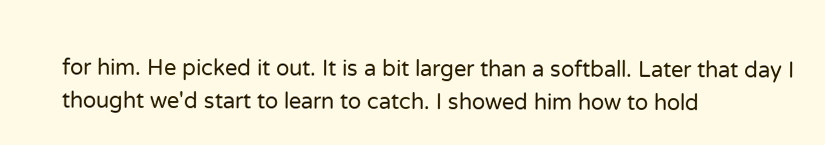for him. He picked it out. It is a bit larger than a softball. Later that day I thought we'd start to learn to catch. I showed him how to hold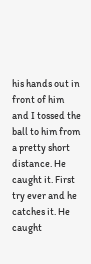his hands out in front of him and I tossed the ball to him from a pretty short distance. He caught it. First try ever and he catches it. He caught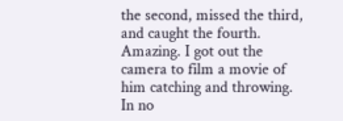the second, missed the third, and caught the fourth. Amazing. I got out the camera to film a movie of him catching and throwing. In no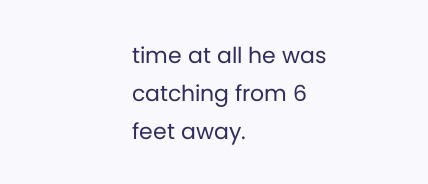time at all he was catching from 6 feet away.